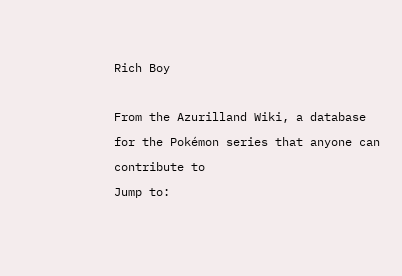Rich Boy

From the Azurilland Wiki, a database for the Pokémon series that anyone can contribute to
Jump to: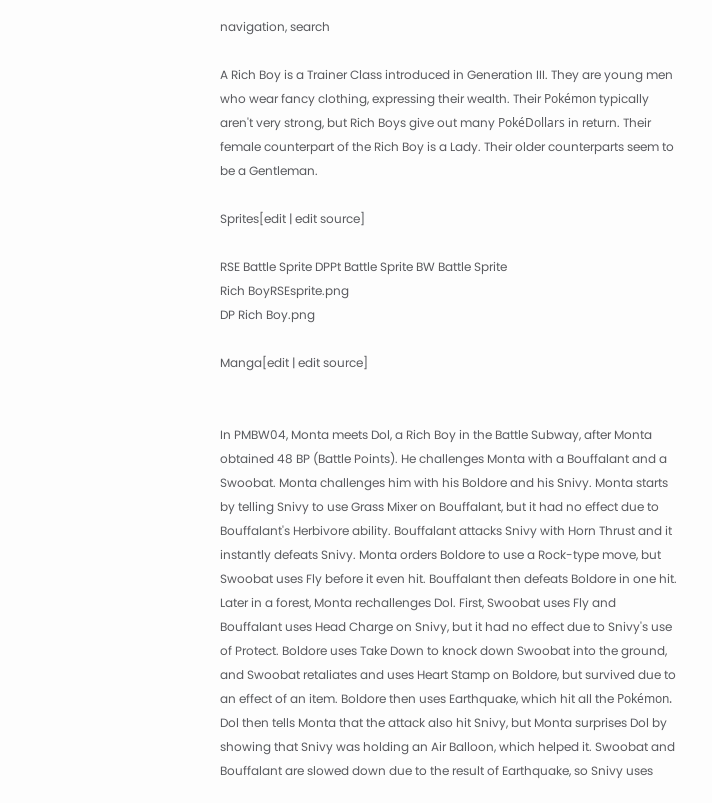navigation, search

A Rich Boy is a Trainer Class introduced in Generation III. They are young men who wear fancy clothing, expressing their wealth. Their Pokémon typically aren't very strong, but Rich Boys give out many PokéDollars in return. Their female counterpart of the Rich Boy is a Lady. Their older counterparts seem to be a Gentleman.

Sprites[edit | edit source]

RSE Battle Sprite DPPt Battle Sprite BW Battle Sprite
Rich BoyRSEsprite.png
DP Rich Boy.png

Manga[edit | edit source]


In PMBW04, Monta meets Dol, a Rich Boy in the Battle Subway, after Monta obtained 48 BP (Battle Points). He challenges Monta with a Bouffalant and a Swoobat. Monta challenges him with his Boldore and his Snivy. Monta starts by telling Snivy to use Grass Mixer on Bouffalant, but it had no effect due to Bouffalant's Herbivore ability. Bouffalant attacks Snivy with Horn Thrust and it instantly defeats Snivy. Monta orders Boldore to use a Rock-type move, but Swoobat uses Fly before it even hit. Bouffalant then defeats Boldore in one hit. Later in a forest, Monta rechallenges Dol. First, Swoobat uses Fly and Bouffalant uses Head Charge on Snivy, but it had no effect due to Snivy's use of Protect. Boldore uses Take Down to knock down Swoobat into the ground, and Swoobat retaliates and uses Heart Stamp on Boldore, but survived due to an effect of an item. Boldore then uses Earthquake, which hit all the Pokémon. Dol then tells Monta that the attack also hit Snivy, but Monta surprises Dol by showing that Snivy was holding an Air Balloon, which helped it. Swoobat and Bouffalant are slowed down due to the result of Earthquake, so Snivy uses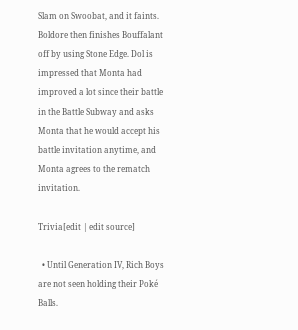Slam on Swoobat, and it faints. Boldore then finishes Bouffalant off by using Stone Edge. Dol is impressed that Monta had improved a lot since their battle in the Battle Subway and asks Monta that he would accept his battle invitation anytime, and Monta agrees to the rematch invitation.

Trivia[edit | edit source]

  • Until Generation IV, Rich Boys are not seen holding their Poké Balls.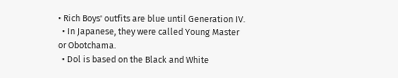• Rich Boys' outfits are blue until Generation IV.
  • In Japanese, they were called Young Master or Obotchama.
  • Dol is based on the Black and White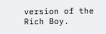version of the Rich Boy.